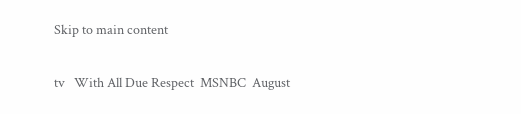Skip to main content

tv   With All Due Respect  MSNBC  August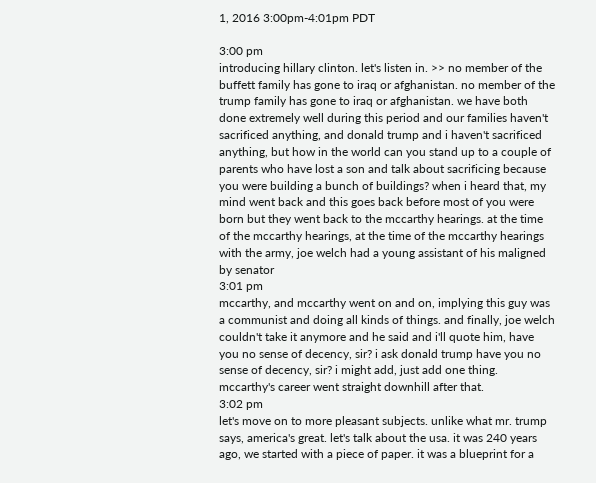1, 2016 3:00pm-4:01pm PDT

3:00 pm
introducing hillary clinton. let's listen in. >> no member of the buffett family has gone to iraq or afghanistan. no member of the trump family has gone to iraq or afghanistan. we have both done extremely well during this period and our families haven't sacrificed anything, and donald trump and i haven't sacrificed anything, but how in the world can you stand up to a couple of parents who have lost a son and talk about sacrificing because you were building a bunch of buildings? when i heard that, my mind went back and this goes back before most of you were born but they went back to the mccarthy hearings. at the time of the mccarthy hearings, at the time of the mccarthy hearings with the army, joe welch had a young assistant of his maligned by senator
3:01 pm
mccarthy, and mccarthy went on and on, implying this guy was a communist and doing all kinds of things. and finally, joe welch couldn't take it anymore and he said and i'll quote him, have you no sense of decency, sir? i ask donald trump have you no sense of decency, sir? i might add, just add one thing. mccarthy's career went straight downhill after that.
3:02 pm
let's move on to more pleasant subjects. unlike what mr. trump says, america's great. let's talk about the usa. it was 240 years ago, we started with a piece of paper. it was a blueprint for a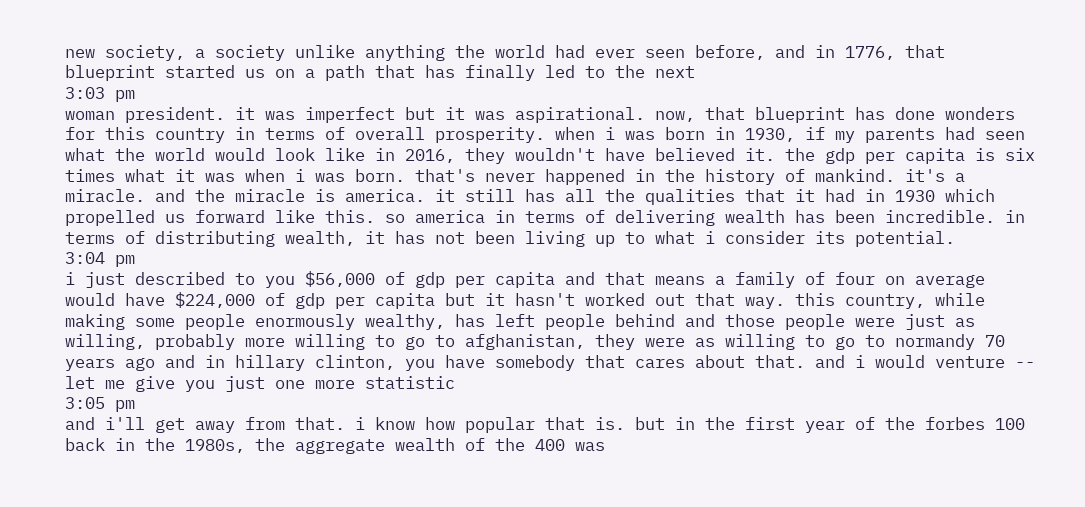new society, a society unlike anything the world had ever seen before, and in 1776, that blueprint started us on a path that has finally led to the next
3:03 pm
woman president. it was imperfect but it was aspirational. now, that blueprint has done wonders for this country in terms of overall prosperity. when i was born in 1930, if my parents had seen what the world would look like in 2016, they wouldn't have believed it. the gdp per capita is six times what it was when i was born. that's never happened in the history of mankind. it's a miracle. and the miracle is america. it still has all the qualities that it had in 1930 which propelled us forward like this. so america in terms of delivering wealth has been incredible. in terms of distributing wealth, it has not been living up to what i consider its potential.
3:04 pm
i just described to you $56,000 of gdp per capita and that means a family of four on average would have $224,000 of gdp per capita but it hasn't worked out that way. this country, while making some people enormously wealthy, has left people behind and those people were just as willing, probably more willing to go to afghanistan, they were as willing to go to normandy 70 years ago and in hillary clinton, you have somebody that cares about that. and i would venture -- let me give you just one more statistic
3:05 pm
and i'll get away from that. i know how popular that is. but in the first year of the forbes 100 back in the 1980s, the aggregate wealth of the 400 was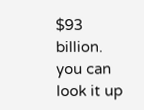$93 billion. you can look it up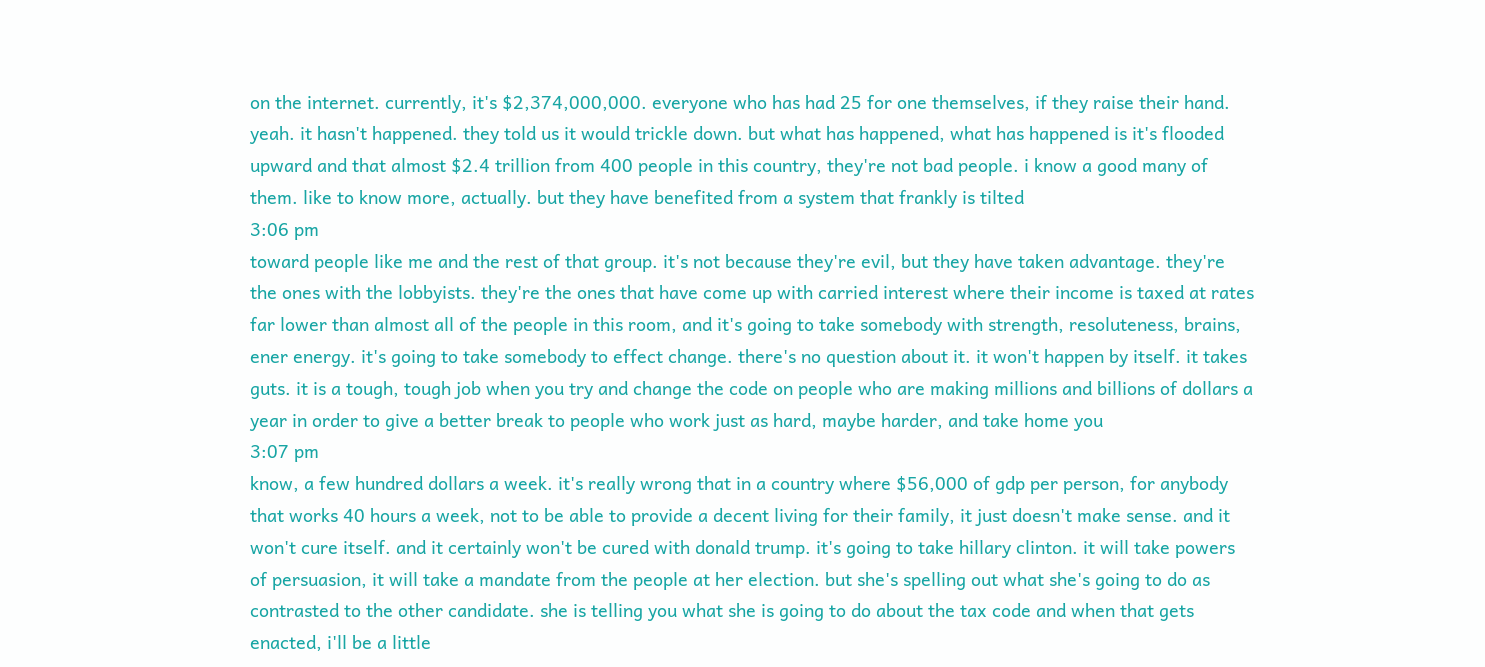on the internet. currently, it's $2,374,000,000. everyone who has had 25 for one themselves, if they raise their hand. yeah. it hasn't happened. they told us it would trickle down. but what has happened, what has happened is it's flooded upward and that almost $2.4 trillion from 400 people in this country, they're not bad people. i know a good many of them. like to know more, actually. but they have benefited from a system that frankly is tilted
3:06 pm
toward people like me and the rest of that group. it's not because they're evil, but they have taken advantage. they're the ones with the lobbyists. they're the ones that have come up with carried interest where their income is taxed at rates far lower than almost all of the people in this room, and it's going to take somebody with strength, resoluteness, brains, ener energy. it's going to take somebody to effect change. there's no question about it. it won't happen by itself. it takes guts. it is a tough, tough job when you try and change the code on people who are making millions and billions of dollars a year in order to give a better break to people who work just as hard, maybe harder, and take home you
3:07 pm
know, a few hundred dollars a week. it's really wrong that in a country where $56,000 of gdp per person, for anybody that works 40 hours a week, not to be able to provide a decent living for their family, it just doesn't make sense. and it won't cure itself. and it certainly won't be cured with donald trump. it's going to take hillary clinton. it will take powers of persuasion, it will take a mandate from the people at her election. but she's spelling out what she's going to do as contrasted to the other candidate. she is telling you what she is going to do about the tax code and when that gets enacted, i'll be a little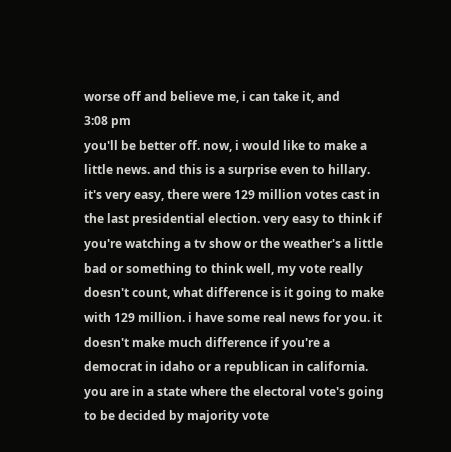worse off and believe me, i can take it, and
3:08 pm
you'll be better off. now, i would like to make a little news. and this is a surprise even to hillary. it's very easy, there were 129 million votes cast in the last presidential election. very easy to think if you're watching a tv show or the weather's a little bad or something to think well, my vote really doesn't count, what difference is it going to make with 129 million. i have some real news for you. it doesn't make much difference if you're a democrat in idaho or a republican in california. you are in a state where the electoral vote's going to be decided by majority vote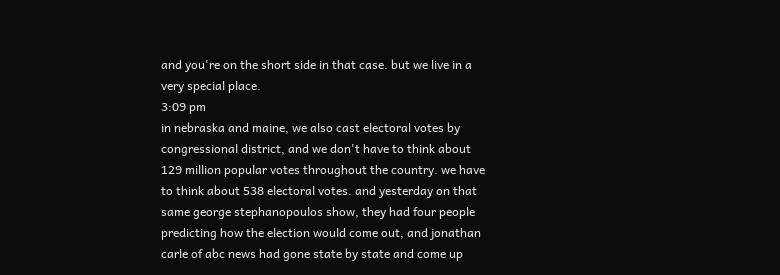and you're on the short side in that case. but we live in a very special place.
3:09 pm
in nebraska and maine, we also cast electoral votes by congressional district, and we don't have to think about 129 million popular votes throughout the country. we have to think about 538 electoral votes. and yesterday on that same george stephanopoulos show, they had four people predicting how the election would come out, and jonathan carle of abc news had gone state by state and come up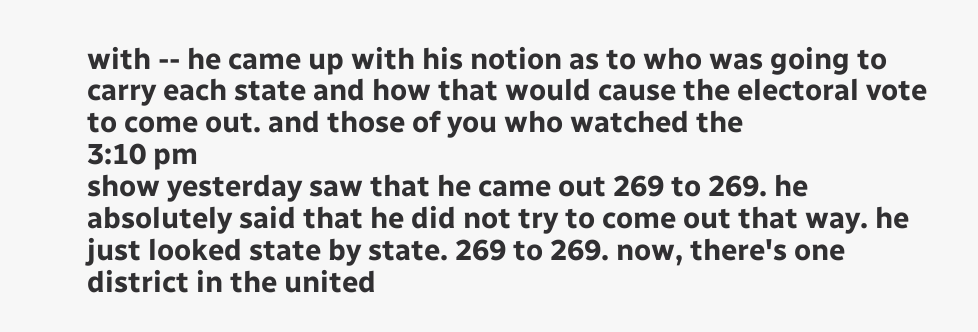with -- he came up with his notion as to who was going to carry each state and how that would cause the electoral vote to come out. and those of you who watched the
3:10 pm
show yesterday saw that he came out 269 to 269. he absolutely said that he did not try to come out that way. he just looked state by state. 269 to 269. now, there's one district in the united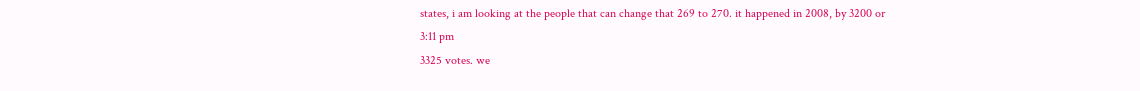states, i am looking at the people that can change that 269 to 270. it happened in 2008, by 3200 or
3:11 pm
3325 votes. we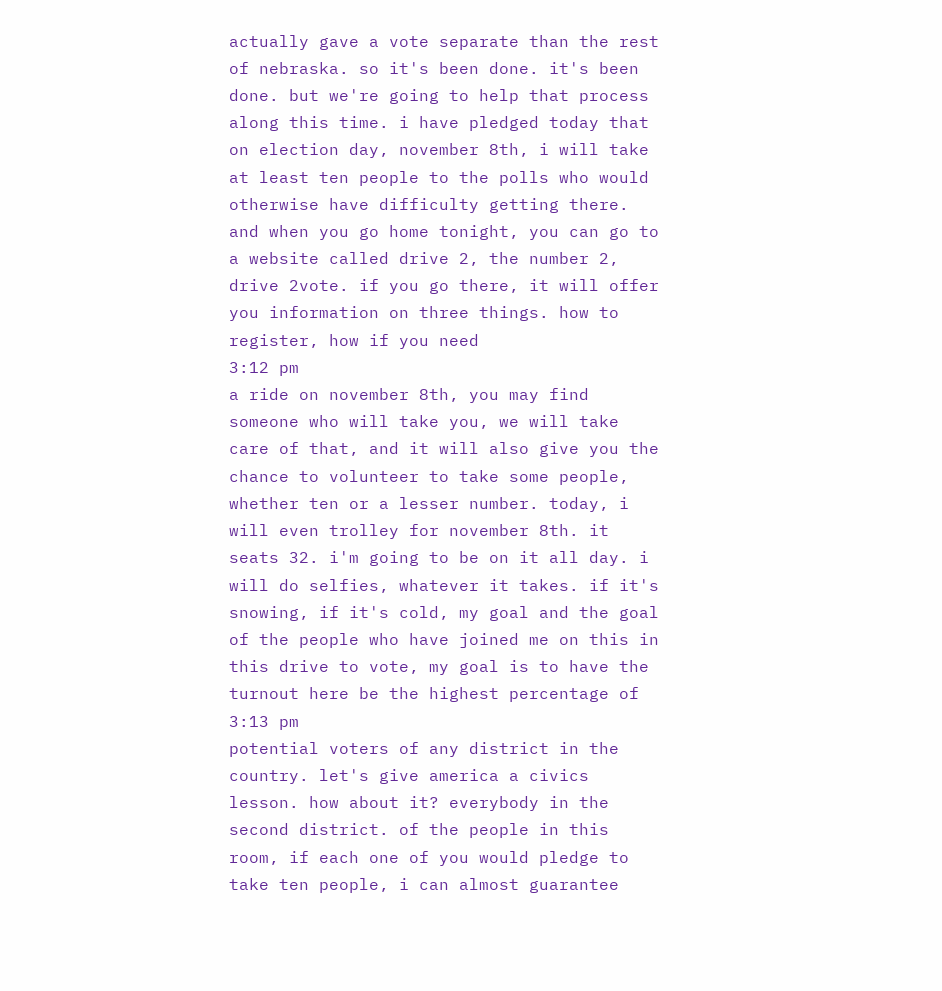actually gave a vote separate than the rest of nebraska. so it's been done. it's been done. but we're going to help that process along this time. i have pledged today that on election day, november 8th, i will take at least ten people to the polls who would otherwise have difficulty getting there. and when you go home tonight, you can go to a website called drive 2, the number 2, drive 2vote. if you go there, it will offer you information on three things. how to register, how if you need
3:12 pm
a ride on november 8th, you may find someone who will take you, we will take care of that, and it will also give you the chance to volunteer to take some people, whether ten or a lesser number. today, i will even trolley for november 8th. it seats 32. i'm going to be on it all day. i will do selfies, whatever it takes. if it's snowing, if it's cold, my goal and the goal of the people who have joined me on this in this drive to vote, my goal is to have the turnout here be the highest percentage of
3:13 pm
potential voters of any district in the country. let's give america a civics lesson. how about it? everybody in the second district. of the people in this room, if each one of you would pledge to take ten people, i can almost guarantee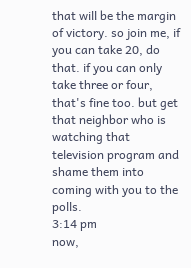that will be the margin of victory. so join me, if you can take 20, do that. if you can only take three or four, that's fine too. but get that neighbor who is watching that television program and shame them into coming with you to the polls.
3:14 pm
now,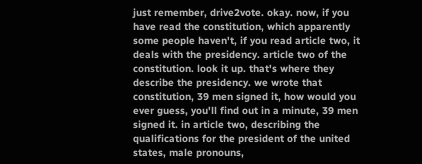just remember, drive2vote. okay. now, if you have read the constitution, which apparently some people haven't, if you read article two, it deals with the presidency. article two of the constitution. look it up. that's where they describe the presidency. we wrote that constitution, 39 men signed it, how would you ever guess, you'll find out in a minute, 39 men signed it. in article two, describing the qualifications for the president of the united states, male pronouns,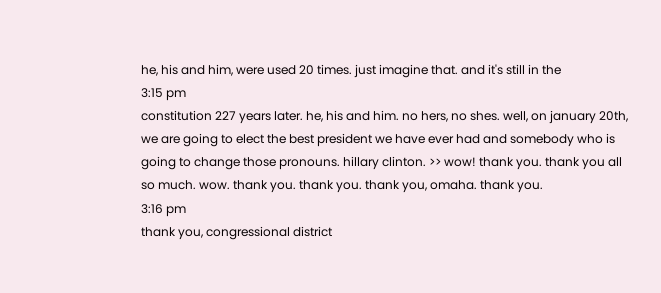he, his and him, were used 20 times. just imagine that. and it's still in the
3:15 pm
constitution 227 years later. he, his and him. no hers, no shes. well, on january 20th, we are going to elect the best president we have ever had and somebody who is going to change those pronouns. hillary clinton. >> wow! thank you. thank you all so much. wow. thank you. thank you. thank you, omaha. thank you.
3:16 pm
thank you, congressional district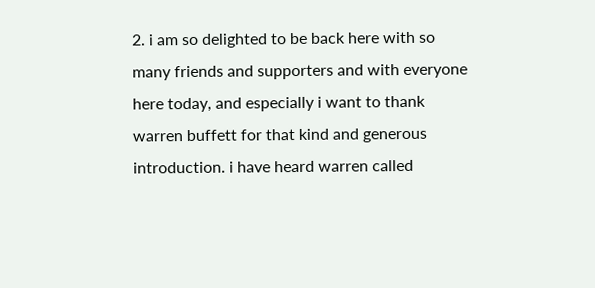2. i am so delighted to be back here with so many friends and supporters and with everyone here today, and especially i want to thank warren buffett for that kind and generous introduction. i have heard warren called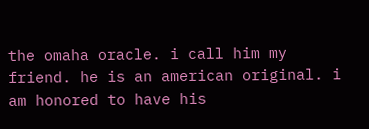the omaha oracle. i call him my friend. he is an american original. i am honored to have his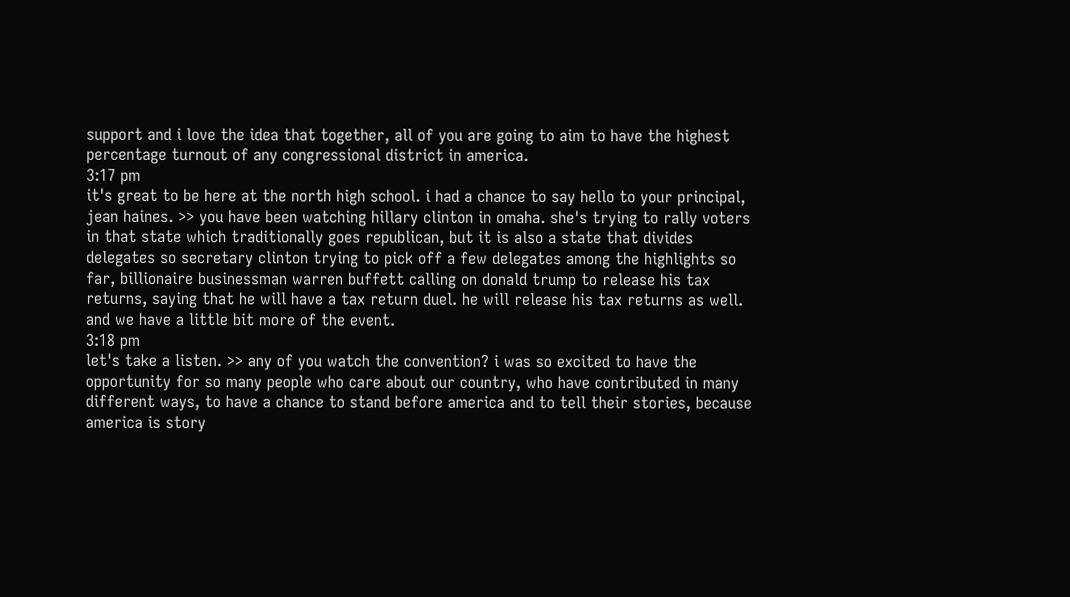support and i love the idea that together, all of you are going to aim to have the highest percentage turnout of any congressional district in america.
3:17 pm
it's great to be here at the north high school. i had a chance to say hello to your principal, jean haines. >> you have been watching hillary clinton in omaha. she's trying to rally voters in that state which traditionally goes republican, but it is also a state that divides delegates so secretary clinton trying to pick off a few delegates among the highlights so far, billionaire businessman warren buffett calling on donald trump to release his tax returns, saying that he will have a tax return duel. he will release his tax returns as well. and we have a little bit more of the event.
3:18 pm
let's take a listen. >> any of you watch the convention? i was so excited to have the opportunity for so many people who care about our country, who have contributed in many different ways, to have a chance to stand before america and to tell their stories, because america is story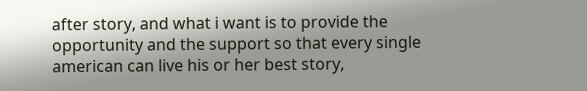after story, and what i want is to provide the opportunity and the support so that every single american can live his or her best story,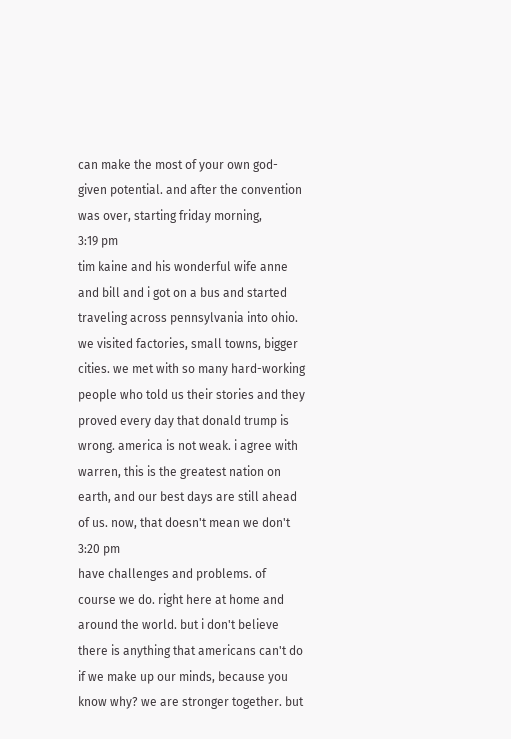can make the most of your own god-given potential. and after the convention was over, starting friday morning,
3:19 pm
tim kaine and his wonderful wife anne and bill and i got on a bus and started traveling across pennsylvania into ohio. we visited factories, small towns, bigger cities. we met with so many hard-working people who told us their stories and they proved every day that donald trump is wrong. america is not weak. i agree with warren, this is the greatest nation on earth, and our best days are still ahead of us. now, that doesn't mean we don't
3:20 pm
have challenges and problems. of course we do. right here at home and around the world. but i don't believe there is anything that americans can't do if we make up our minds, because you know why? we are stronger together. but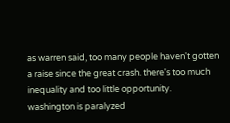as warren said, too many people haven't gotten a raise since the great crash. there's too much inequality and too little opportunity. washington is paralyzed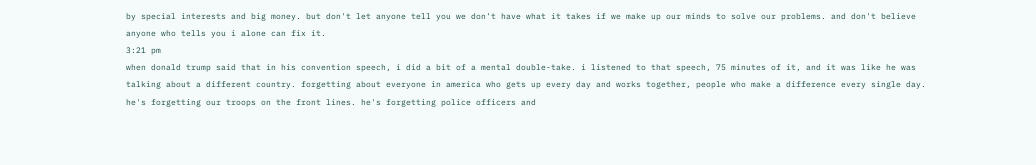by special interests and big money. but don't let anyone tell you we don't have what it takes if we make up our minds to solve our problems. and don't believe anyone who tells you i alone can fix it.
3:21 pm
when donald trump said that in his convention speech, i did a bit of a mental double-take. i listened to that speech, 75 minutes of it, and it was like he was talking about a different country. forgetting about everyone in america who gets up every day and works together, people who make a difference every single day. he's forgetting our troops on the front lines. he's forgetting police officers and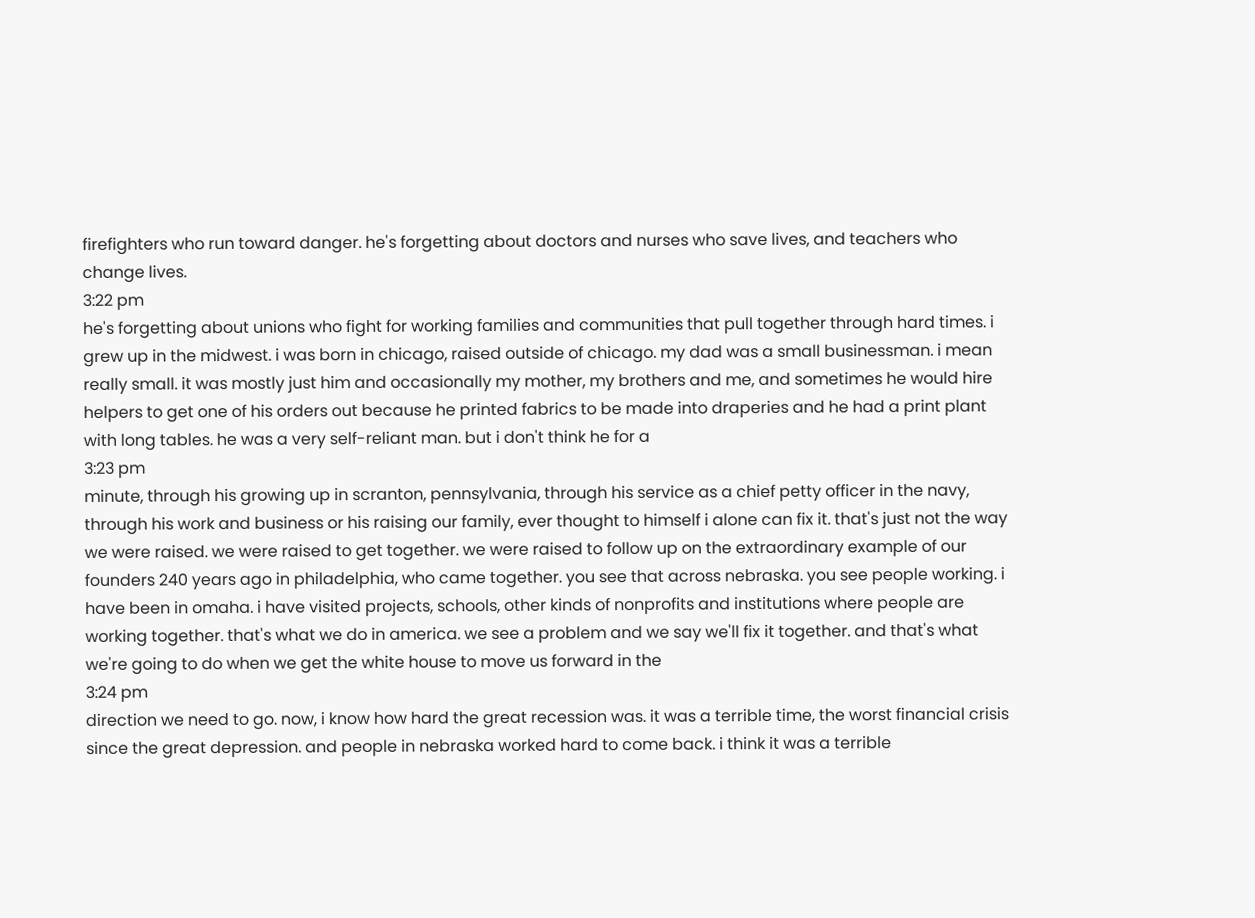firefighters who run toward danger. he's forgetting about doctors and nurses who save lives, and teachers who change lives.
3:22 pm
he's forgetting about unions who fight for working families and communities that pull together through hard times. i grew up in the midwest. i was born in chicago, raised outside of chicago. my dad was a small businessman. i mean really small. it was mostly just him and occasionally my mother, my brothers and me, and sometimes he would hire helpers to get one of his orders out because he printed fabrics to be made into draperies and he had a print plant with long tables. he was a very self-reliant man. but i don't think he for a
3:23 pm
minute, through his growing up in scranton, pennsylvania, through his service as a chief petty officer in the navy, through his work and business or his raising our family, ever thought to himself i alone can fix it. that's just not the way we were raised. we were raised to get together. we were raised to follow up on the extraordinary example of our founders 240 years ago in philadelphia, who came together. you see that across nebraska. you see people working. i have been in omaha. i have visited projects, schools, other kinds of nonprofits and institutions where people are working together. that's what we do in america. we see a problem and we say we'll fix it together. and that's what we're going to do when we get the white house to move us forward in the
3:24 pm
direction we need to go. now, i know how hard the great recession was. it was a terrible time, the worst financial crisis since the great depression. and people in nebraska worked hard to come back. i think it was a terrible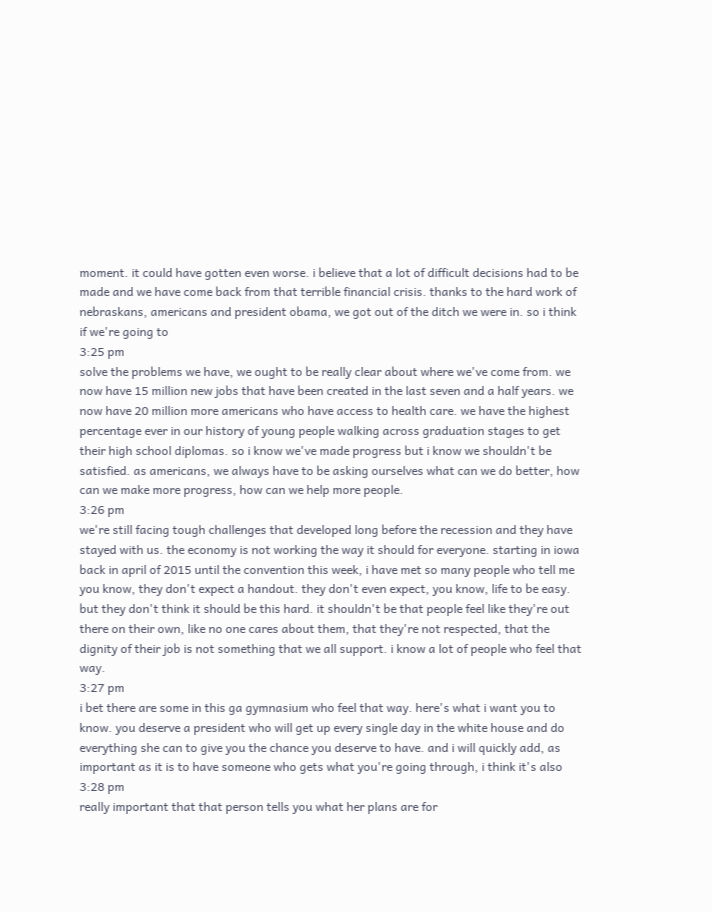moment. it could have gotten even worse. i believe that a lot of difficult decisions had to be made and we have come back from that terrible financial crisis. thanks to the hard work of nebraskans, americans and president obama, we got out of the ditch we were in. so i think if we're going to
3:25 pm
solve the problems we have, we ought to be really clear about where we've come from. we now have 15 million new jobs that have been created in the last seven and a half years. we now have 20 million more americans who have access to health care. we have the highest percentage ever in our history of young people walking across graduation stages to get their high school diplomas. so i know we've made progress but i know we shouldn't be satisfied. as americans, we always have to be asking ourselves what can we do better, how can we make more progress, how can we help more people.
3:26 pm
we're still facing tough challenges that developed long before the recession and they have stayed with us. the economy is not working the way it should for everyone. starting in iowa back in april of 2015 until the convention this week, i have met so many people who tell me you know, they don't expect a handout. they don't even expect, you know, life to be easy. but they don't think it should be this hard. it shouldn't be that people feel like they're out there on their own, like no one cares about them, that they're not respected, that the dignity of their job is not something that we all support. i know a lot of people who feel that way.
3:27 pm
i bet there are some in this ga gymnasium who feel that way. here's what i want you to know. you deserve a president who will get up every single day in the white house and do everything she can to give you the chance you deserve to have. and i will quickly add, as important as it is to have someone who gets what you're going through, i think it's also
3:28 pm
really important that that person tells you what her plans are for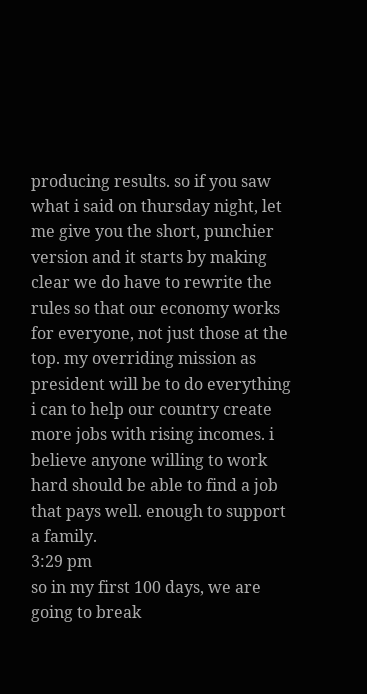producing results. so if you saw what i said on thursday night, let me give you the short, punchier version and it starts by making clear we do have to rewrite the rules so that our economy works for everyone, not just those at the top. my overriding mission as president will be to do everything i can to help our country create more jobs with rising incomes. i believe anyone willing to work hard should be able to find a job that pays well. enough to support a family.
3:29 pm
so in my first 100 days, we are going to break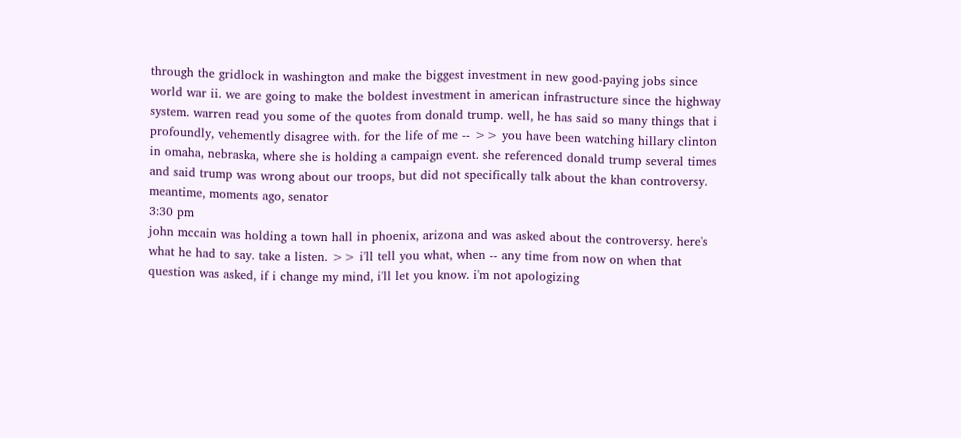through the gridlock in washington and make the biggest investment in new good-paying jobs since world war ii. we are going to make the boldest investment in american infrastructure since the highway system. warren read you some of the quotes from donald trump. well, he has said so many things that i profoundly, vehemently disagree with. for the life of me -- >> you have been watching hillary clinton in omaha, nebraska, where she is holding a campaign event. she referenced donald trump several times and said trump was wrong about our troops, but did not specifically talk about the khan controversy. meantime, moments ago, senator
3:30 pm
john mccain was holding a town hall in phoenix, arizona and was asked about the controversy. here's what he had to say. take a listen. >> i'll tell you what, when -- any time from now on when that question was asked, if i change my mind, i'll let you know. i'm not apologizing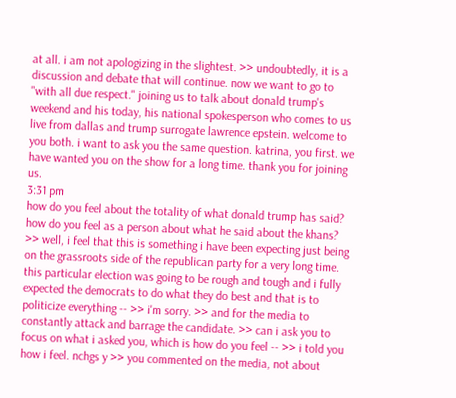at all. i am not apologizing in the slightest. >> undoubtedly, it is a discussion and debate that will continue. now we want to go to "with all due respect." joining us to talk about donald trump's weekend and his today, his national spokesperson who comes to us live from dallas and trump surrogate lawrence epstein. welcome to you both. i want to ask you the same question. katrina, you first. we have wanted you on the show for a long time. thank you for joining us.
3:31 pm
how do you feel about the totality of what donald trump has said? how do you feel as a person about what he said about the khans? >> well, i feel that this is something i have been expecting just being on the grassroots side of the republican party for a very long time. this particular election was going to be rough and tough and i fully expected the democrats to do what they do best and that is to politicize everything -- >> i'm sorry. >> and for the media to constantly attack and barrage the candidate. >> can i ask you to focus on what i asked you, which is how do you feel -- >> i told you how i feel. nchgs y >> you commented on the media, not about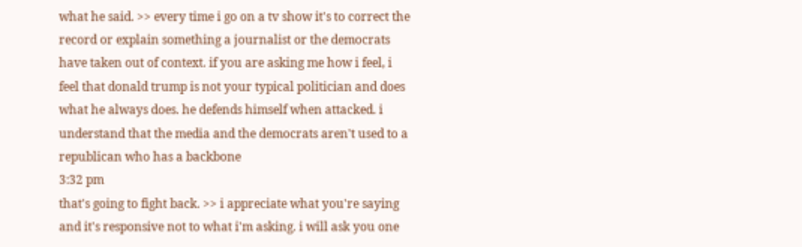what he said. >> every time i go on a tv show it's to correct the record or explain something a journalist or the democrats have taken out of context. if you are asking me how i feel, i feel that donald trump is not your typical politician and does what he always does. he defends himself when attacked. i understand that the media and the democrats aren't used to a republican who has a backbone
3:32 pm
that's going to fight back. >> i appreciate what you're saying and it's responsive not to what i'm asking. i will ask you one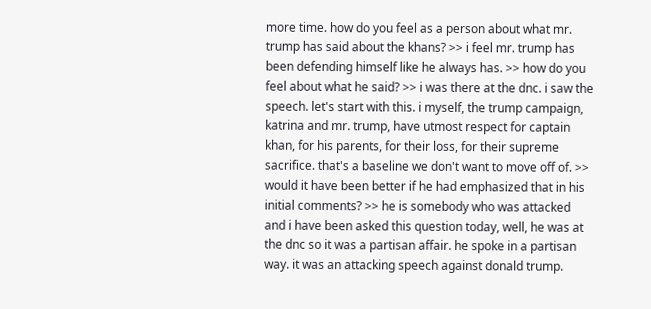more time. how do you feel as a person about what mr. trump has said about the khans? >> i feel mr. trump has been defending himself like he always has. >> how do you feel about what he said? >> i was there at the dnc. i saw the speech. let's start with this. i myself, the trump campaign, katrina and mr. trump, have utmost respect for captain khan, for his parents, for their loss, for their supreme sacrifice. that's a baseline we don't want to move off of. >> would it have been better if he had emphasized that in his initial comments? >> he is somebody who was attacked and i have been asked this question today, well, he was at the dnc so it was a partisan affair. he spoke in a partisan way. it was an attacking speech against donald trump.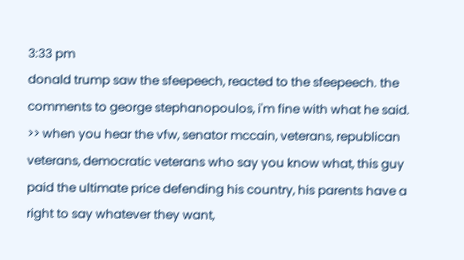3:33 pm
donald trump saw the sfeepeech, reacted to the sfeepeech. the comments to george stephanopoulos, i'm fine with what he said. >> when you hear the vfw, senator mccain, veterans, republican veterans, democratic veterans who say you know what, this guy paid the ultimate price defending his country, his parents have a right to say whatever they want,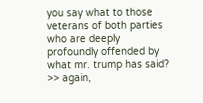you say what to those veterans of both parties who are deeply profoundly offended by what mr. trump has said? >> again,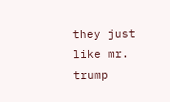they just like mr. trump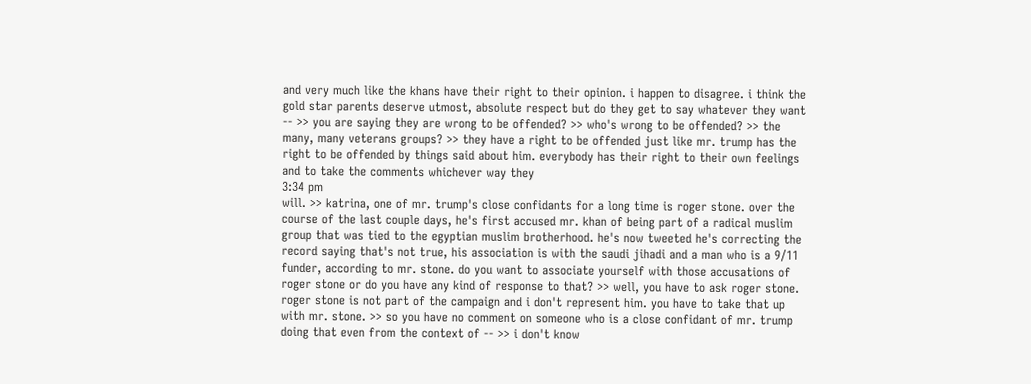and very much like the khans have their right to their opinion. i happen to disagree. i think the gold star parents deserve utmost, absolute respect but do they get to say whatever they want -- >> you are saying they are wrong to be offended? >> who's wrong to be offended? >> the many, many veterans groups? >> they have a right to be offended just like mr. trump has the right to be offended by things said about him. everybody has their right to their own feelings and to take the comments whichever way they
3:34 pm
will. >> katrina, one of mr. trump's close confidants for a long time is roger stone. over the course of the last couple days, he's first accused mr. khan of being part of a radical muslim group that was tied to the egyptian muslim brotherhood. he's now tweeted he's correcting the record saying that's not true, his association is with the saudi jihadi and a man who is a 9/11 funder, according to mr. stone. do you want to associate yourself with those accusations of roger stone or do you have any kind of response to that? >> well, you have to ask roger stone. roger stone is not part of the campaign and i don't represent him. you have to take that up with mr. stone. >> so you have no comment on someone who is a close confidant of mr. trump doing that even from the context of -- >> i don't know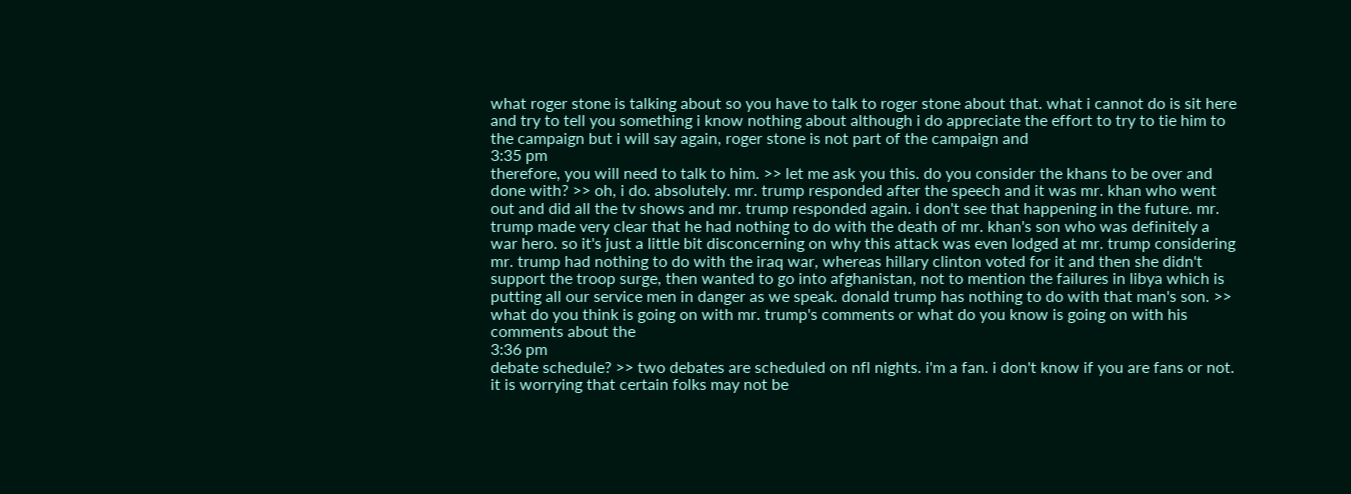what roger stone is talking about so you have to talk to roger stone about that. what i cannot do is sit here and try to tell you something i know nothing about although i do appreciate the effort to try to tie him to the campaign but i will say again, roger stone is not part of the campaign and
3:35 pm
therefore, you will need to talk to him. >> let me ask you this. do you consider the khans to be over and done with? >> oh, i do. absolutely. mr. trump responded after the speech and it was mr. khan who went out and did all the tv shows and mr. trump responded again. i don't see that happening in the future. mr. trump made very clear that he had nothing to do with the death of mr. khan's son who was definitely a war hero. so it's just a little bit disconcerning on why this attack was even lodged at mr. trump considering mr. trump had nothing to do with the iraq war, whereas hillary clinton voted for it and then she didn't support the troop surge, then wanted to go into afghanistan, not to mention the failures in libya which is putting all our service men in danger as we speak. donald trump has nothing to do with that man's son. >> what do you think is going on with mr. trump's comments or what do you know is going on with his comments about the
3:36 pm
debate schedule? >> two debates are scheduled on nfl nights. i'm a fan. i don't know if you are fans or not. it is worrying that certain folks may not be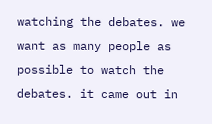watching the debates. we want as many people as possible to watch the debates. it came out in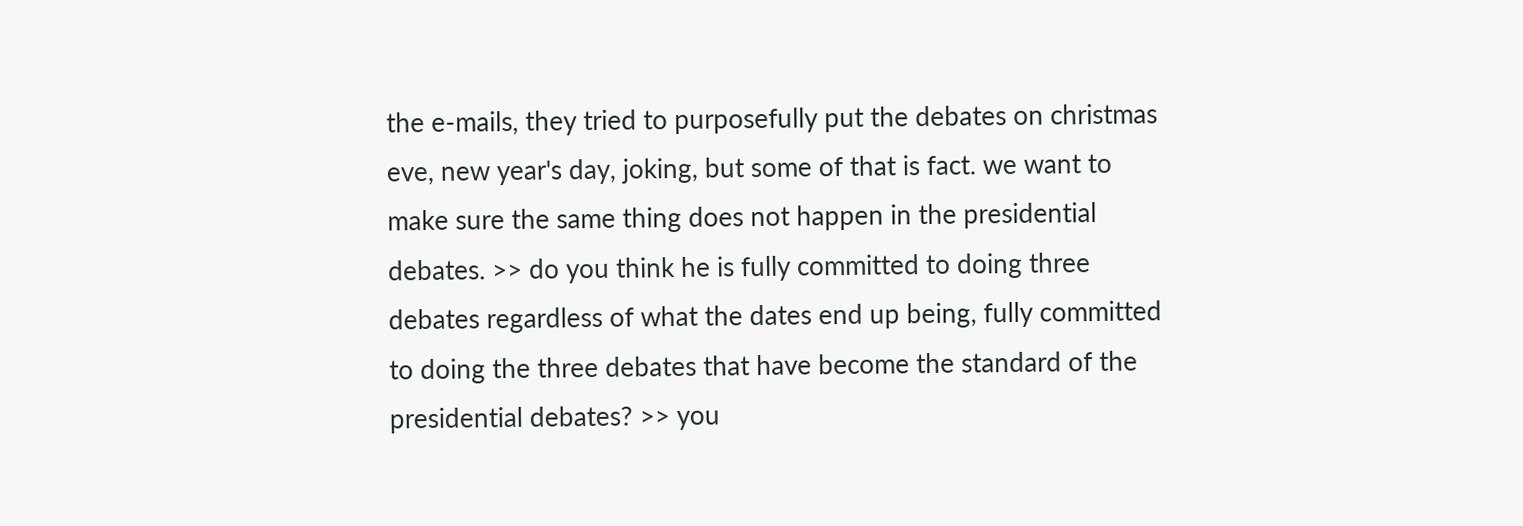the e-mails, they tried to purposefully put the debates on christmas eve, new year's day, joking, but some of that is fact. we want to make sure the same thing does not happen in the presidential debates. >> do you think he is fully committed to doing three debates regardless of what the dates end up being, fully committed to doing the three debates that have become the standard of the presidential debates? >> you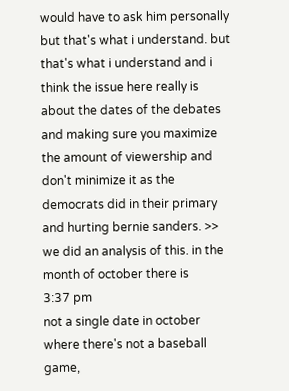would have to ask him personally but that's what i understand. but that's what i understand and i think the issue here really is about the dates of the debates and making sure you maximize the amount of viewership and don't minimize it as the democrats did in their primary and hurting bernie sanders. >> we did an analysis of this. in the month of october there is
3:37 pm
not a single date in october where there's not a baseball game,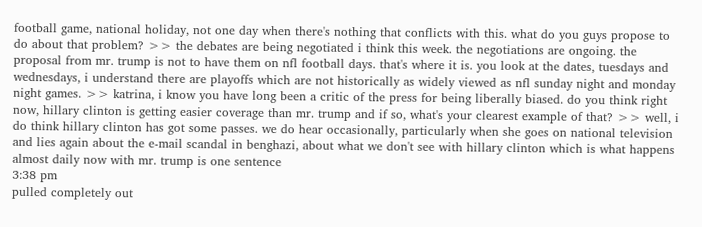football game, national holiday, not one day when there's nothing that conflicts with this. what do you guys propose to do about that problem? >> the debates are being negotiated i think this week. the negotiations are ongoing. the proposal from mr. trump is not to have them on nfl football days. that's where it is. you look at the dates, tuesdays and wednesdays, i understand there are playoffs which are not historically as widely viewed as nfl sunday night and monday night games. >> katrina, i know you have long been a critic of the press for being liberally biased. do you think right now, hillary clinton is getting easier coverage than mr. trump and if so, what's your clearest example of that? >> well, i do think hillary clinton has got some passes. we do hear occasionally, particularly when she goes on national television and lies again about the e-mail scandal in benghazi, about what we don't see with hillary clinton which is what happens almost daily now with mr. trump is one sentence
3:38 pm
pulled completely out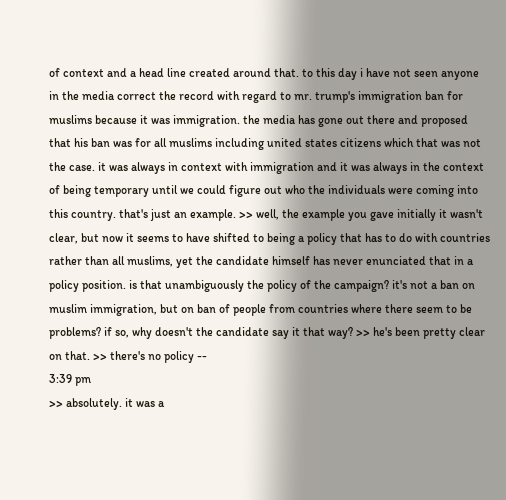of context and a head line created around that. to this day i have not seen anyone in the media correct the record with regard to mr. trump's immigration ban for muslims because it was immigration. the media has gone out there and proposed that his ban was for all muslims including united states citizens which that was not the case. it was always in context with immigration and it was always in the context of being temporary until we could figure out who the individuals were coming into this country. that's just an example. >> well, the example you gave initially it wasn't clear, but now it seems to have shifted to being a policy that has to do with countries rather than all muslims, yet the candidate himself has never enunciated that in a policy position. is that unambiguously the policy of the campaign? it's not a ban on muslim immigration, but on ban of people from countries where there seem to be problems? if so, why doesn't the candidate say it that way? >> he's been pretty clear on that. >> there's no policy --
3:39 pm
>> absolutely. it was a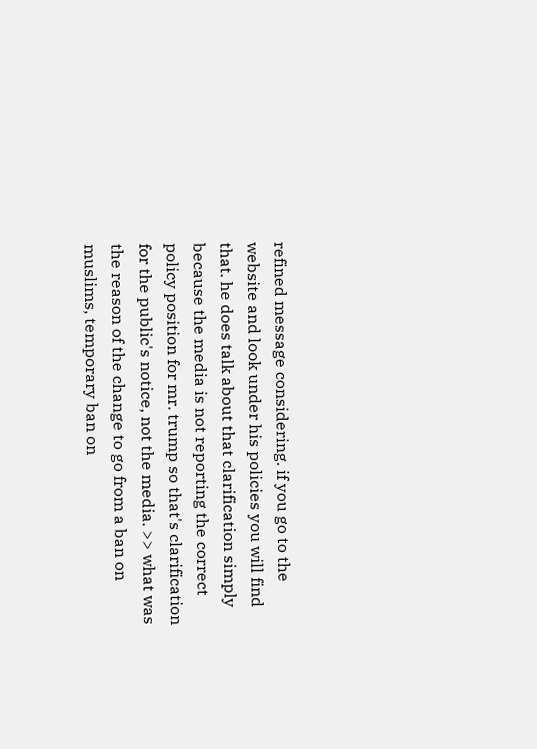refined message considering. if you go to the website and look under his policies you will find that. he does talk about that clarification simply because the media is not reporting the correct policy position for mr. trump so that's clarification for the public's notice, not the media. >> what was the reason of the change to go from a ban on muslims, temporary ban on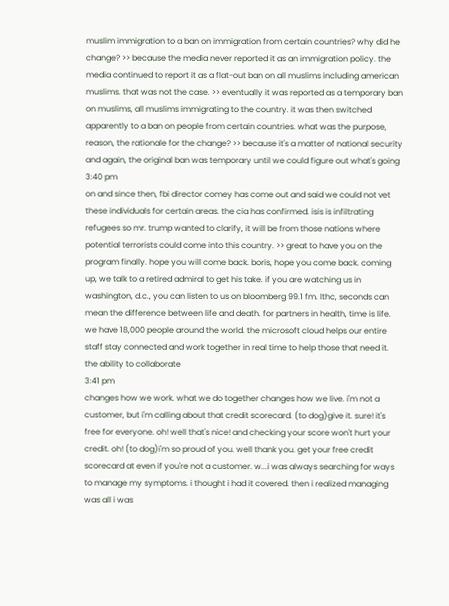muslim immigration to a ban on immigration from certain countries? why did he change? >> because the media never reported it as an immigration policy. the media continued to report it as a flat-out ban on all muslims including american muslims. that was not the case. >> eventually it was reported as a temporary ban on muslims, all muslims immigrating to the country. it was then switched apparently to a ban on people from certain countries. what was the purpose, reason, the rationale for the change? >> because it's a matter of national security and again, the original ban was temporary until we could figure out what's going
3:40 pm
on and since then, fbi director comey has come out and said we could not vet these individuals for certain areas. the cia has confirmed. isis is infiltrating refugees so mr. trump wanted to clarify, it will be from those nations where potential terrorists could come into this country. >> great to have you on the program finally. hope you will come back. boris, hope you come back. coming up, we talk to a retired admiral to get his take. if you are watching us in washington, d.c., you can listen to us on bloomberg 99.1 fm. lthc, seconds can mean the difference between life and death. for partners in health, time is life. we have 18,000 people around the world. the microsoft cloud helps our entire staff stay connected and work together in real time to help those that need it. the ability to collaborate
3:41 pm
changes how we work. what we do together changes how we live. i'm not a customer, but i'm calling about that credit scorecard. (to dog)give it. sure! it's free for everyone. oh! well that's nice! and checking your score won't hurt your credit. oh! (to dog)i'm so proud of you. well thank you. get your free credit scorecard at even if you're not a customer. w...i was always searching for ways to manage my symptoms. i thought i had it covered. then i realized managing was all i was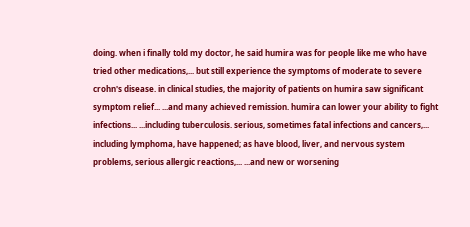doing. when i finally told my doctor, he said humira was for people like me who have tried other medications,... but still experience the symptoms of moderate to severe crohn's disease. in clinical studies, the majority of patients on humira saw significant symptom relief... ...and many achieved remission. humira can lower your ability to fight infections... ...including tuberculosis. serious, sometimes fatal infections and cancers,... including lymphoma, have happened; as have blood, liver, and nervous system problems, serious allergic reactions,... ...and new or worsening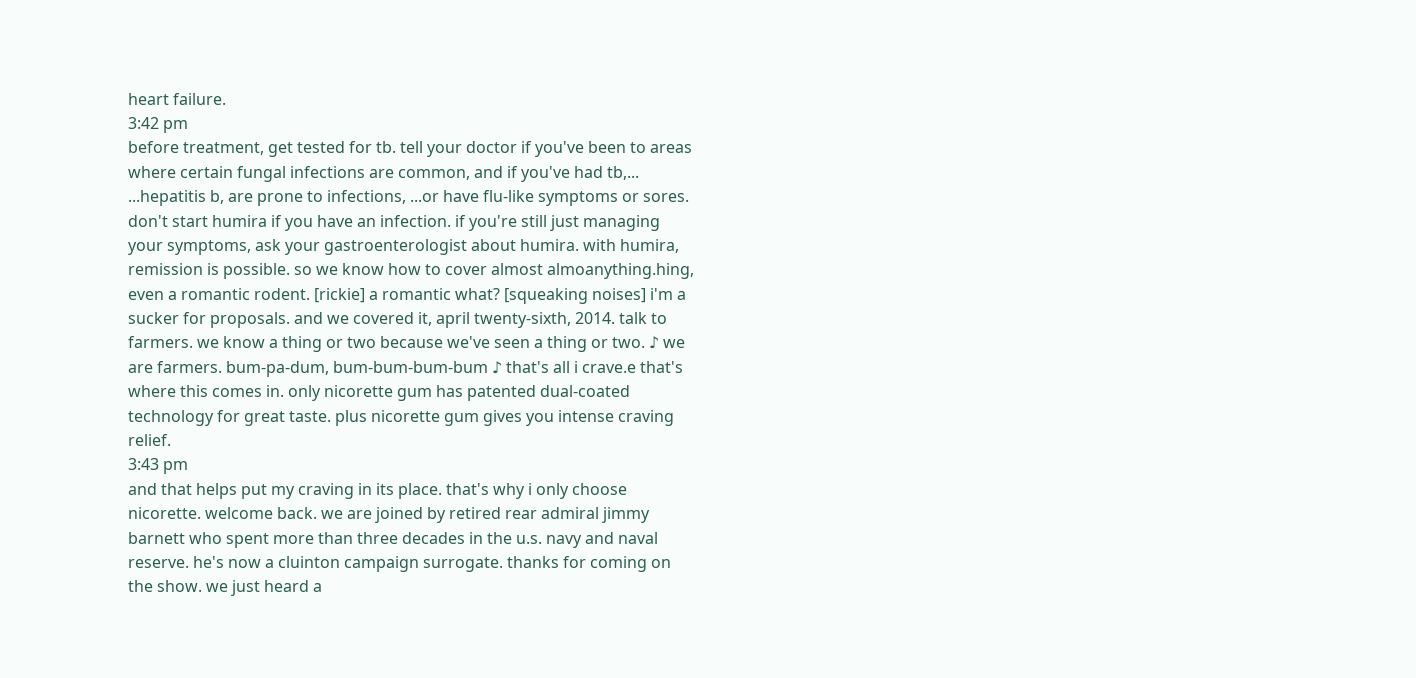heart failure.
3:42 pm
before treatment, get tested for tb. tell your doctor if you've been to areas where certain fungal infections are common, and if you've had tb,... ...hepatitis b, are prone to infections, ...or have flu-like symptoms or sores. don't start humira if you have an infection. if you're still just managing your symptoms, ask your gastroenterologist about humira. with humira, remission is possible. so we know how to cover almost almoanything.hing, even a romantic rodent. [rickie] a romantic what? [squeaking noises] i'm a sucker for proposals. and we covered it, april twenty-sixth, 2014. talk to farmers. we know a thing or two because we've seen a thing or two. ♪ we are farmers. bum-pa-dum, bum-bum-bum-bum ♪ that's all i crave.e that's where this comes in. only nicorette gum has patented dual-coated technology for great taste. plus nicorette gum gives you intense craving relief.
3:43 pm
and that helps put my craving in its place. that's why i only choose nicorette. welcome back. we are joined by retired rear admiral jimmy barnett who spent more than three decades in the u.s. navy and naval reserve. he's now a cluinton campaign surrogate. thanks for coming on the show. we just heard a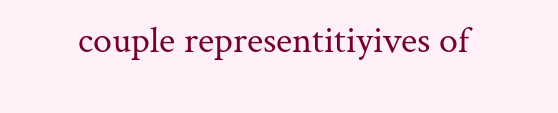couple representitiyives of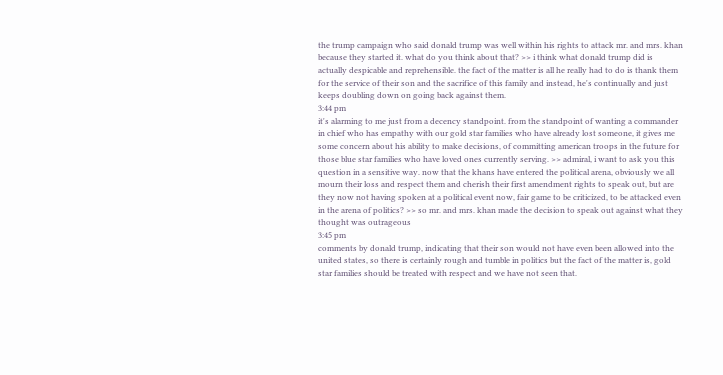the trump campaign who said donald trump was well within his rights to attack mr. and mrs. khan because they started it. what do you think about that? >> i think what donald trump did is actually despicable and reprehensible. the fact of the matter is all he really had to do is thank them for the service of their son and the sacrifice of this family and instead, he's continually and just keeps doubling down on going back against them.
3:44 pm
it's alarming to me just from a decency standpoint. from the standpoint of wanting a commander in chief who has empathy with our gold star families who have already lost someone, it gives me some concern about his ability to make decisions, of committing american troops in the future for those blue star families who have loved ones currently serving. >> admiral, i want to ask you this question in a sensitive way. now that the khans have entered the political arena, obviously we all mourn their loss and respect them and cherish their first amendment rights to speak out, but are they now not having spoken at a political event now, fair game to be criticized, to be attacked even in the arena of politics? >> so mr. and mrs. khan made the decision to speak out against what they thought was outrageous
3:45 pm
comments by donald trump, indicating that their son would not have even been allowed into the united states, so there is certainly rough and tumble in politics but the fact of the matter is, gold star families should be treated with respect and we have not seen that.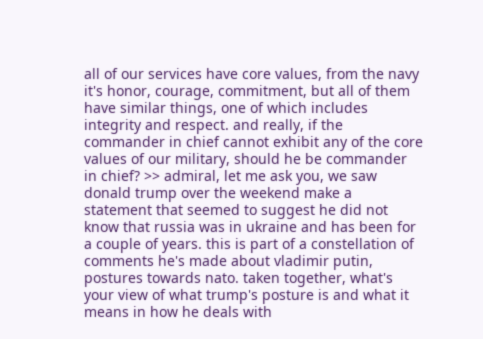all of our services have core values, from the navy it's honor, courage, commitment, but all of them have similar things, one of which includes integrity and respect. and really, if the commander in chief cannot exhibit any of the core values of our military, should he be commander in chief? >> admiral, let me ask you, we saw donald trump over the weekend make a statement that seemed to suggest he did not know that russia was in ukraine and has been for a couple of years. this is part of a constellation of comments he's made about vladimir putin, postures towards nato. taken together, what's your view of what trump's posture is and what it means in how he deals with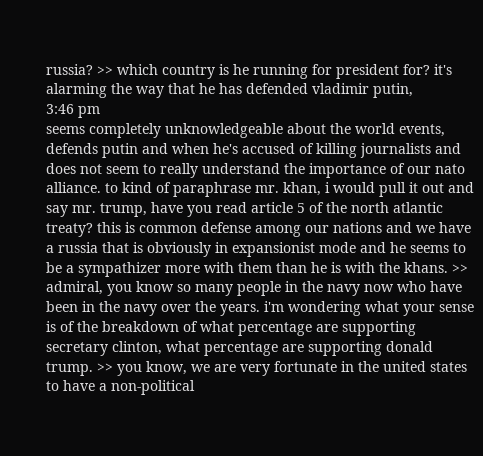russia? >> which country is he running for president for? it's alarming the way that he has defended vladimir putin,
3:46 pm
seems completely unknowledgeable about the world events, defends putin and when he's accused of killing journalists and does not seem to really understand the importance of our nato alliance. to kind of paraphrase mr. khan, i would pull it out and say mr. trump, have you read article 5 of the north atlantic treaty? this is common defense among our nations and we have a russia that is obviously in expansionist mode and he seems to be a sympathizer more with them than he is with the khans. >> admiral, you know so many people in the navy now who have been in the navy over the years. i'm wondering what your sense is of the breakdown of what percentage are supporting secretary clinton, what percentage are supporting donald trump. >> you know, we are very fortunate in the united states to have a non-political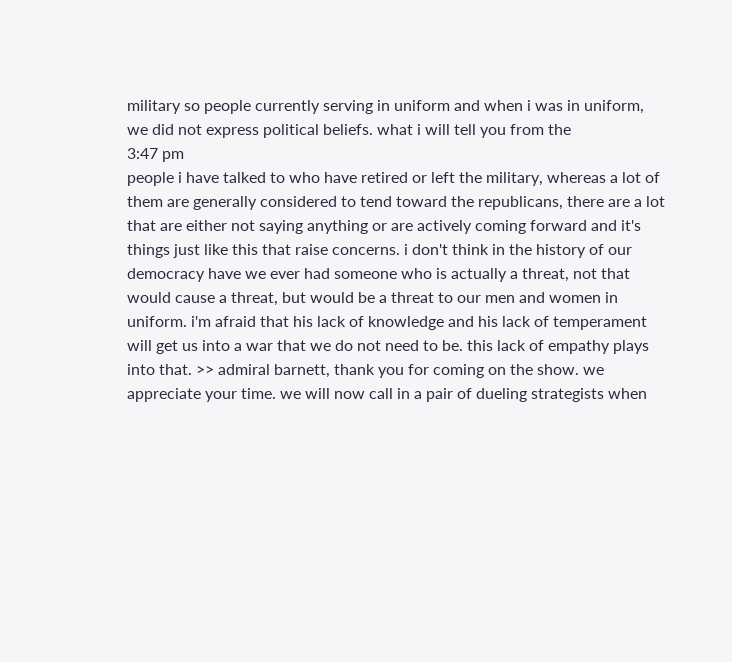military so people currently serving in uniform and when i was in uniform, we did not express political beliefs. what i will tell you from the
3:47 pm
people i have talked to who have retired or left the military, whereas a lot of them are generally considered to tend toward the republicans, there are a lot that are either not saying anything or are actively coming forward and it's things just like this that raise concerns. i don't think in the history of our democracy have we ever had someone who is actually a threat, not that would cause a threat, but would be a threat to our men and women in uniform. i'm afraid that his lack of knowledge and his lack of temperament will get us into a war that we do not need to be. this lack of empathy plays into that. >> admiral barnett, thank you for coming on the show. we appreciate your time. we will now call in a pair of dueling strategists when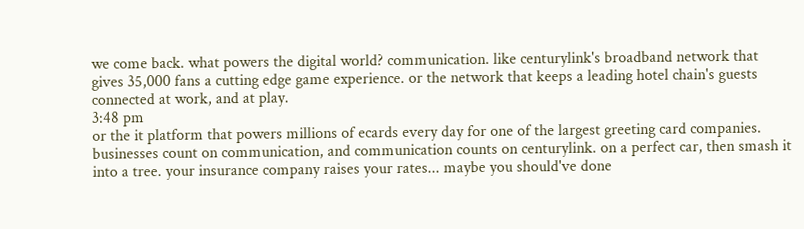we come back. what powers the digital world? communication. like centurylink's broadband network that gives 35,000 fans a cutting edge game experience. or the network that keeps a leading hotel chain's guests connected at work, and at play.
3:48 pm
or the it platform that powers millions of ecards every day for one of the largest greeting card companies. businesses count on communication, and communication counts on centurylink. on a perfect car, then smash it into a tree. your insurance company raises your rates... maybe you should've done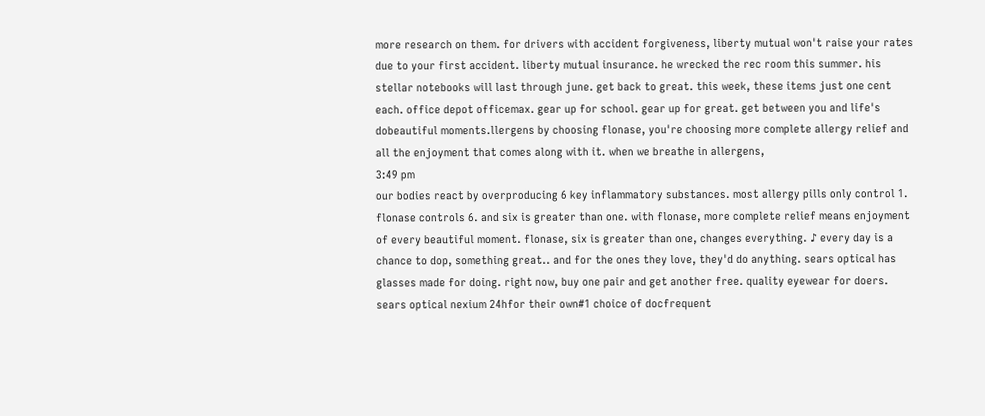more research on them. for drivers with accident forgiveness, liberty mutual won't raise your rates due to your first accident. liberty mutual insurance. he wrecked the rec room this summer. his stellar notebooks will last through june. get back to great. this week, these items just one cent each. office depot officemax. gear up for school. gear up for great. get between you and life's dobeautiful moments.llergens by choosing flonase, you're choosing more complete allergy relief and all the enjoyment that comes along with it. when we breathe in allergens,
3:49 pm
our bodies react by overproducing 6 key inflammatory substances. most allergy pills only control 1. flonase controls 6. and six is greater than one. with flonase, more complete relief means enjoyment of every beautiful moment. flonase, six is greater than one, changes everything. ♪ every day is a chance to dop, something great.. and for the ones they love, they'd do anything. sears optical has glasses made for doing. right now, buy one pair and get another free. quality eyewear for doers. sears optical nexium 24hfor their own#1 choice of docfrequent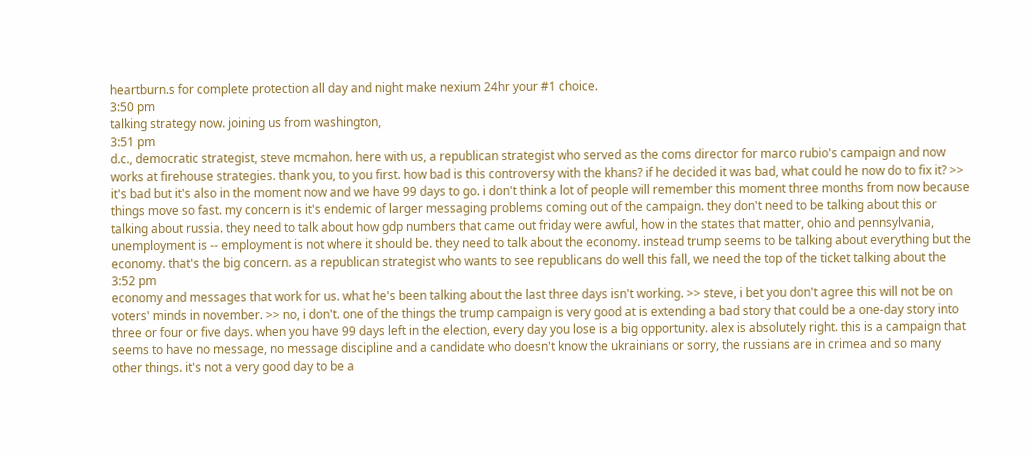heartburn.s for complete protection all day and night make nexium 24hr your #1 choice.
3:50 pm
talking strategy now. joining us from washington,
3:51 pm
d.c., democratic strategist, steve mcmahon. here with us, a republican strategist who served as the coms director for marco rubio's campaign and now works at firehouse strategies. thank you, to you first. how bad is this controversy with the khans? if he decided it was bad, what could he now do to fix it? >> it's bad but it's also in the moment now and we have 99 days to go. i don't think a lot of people will remember this moment three months from now because things move so fast. my concern is it's endemic of larger messaging problems coming out of the campaign. they don't need to be talking about this or talking about russia. they need to talk about how gdp numbers that came out friday were awful, how in the states that matter, ohio and pennsylvania, unemployment is -- employment is not where it should be. they need to talk about the economy. instead trump seems to be talking about everything but the economy. that's the big concern. as a republican strategist who wants to see republicans do well this fall, we need the top of the ticket talking about the
3:52 pm
economy and messages that work for us. what he's been talking about the last three days isn't working. >> steve, i bet you don't agree this will not be on voters' minds in november. >> no, i don't. one of the things the trump campaign is very good at is extending a bad story that could be a one-day story into three or four or five days. when you have 99 days left in the election, every day you lose is a big opportunity. alex is absolutely right. this is a campaign that seems to have no message, no message discipline and a candidate who doesn't know the ukrainians or sorry, the russians are in crimea and so many other things. it's not a very good day to be a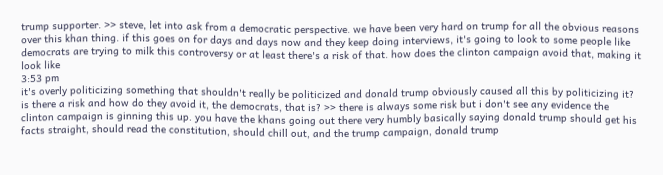trump supporter. >> steve, let into ask from a democratic perspective. we have been very hard on trump for all the obvious reasons over this khan thing. if this goes on for days and days now and they keep doing interviews, it's going to look to some people like democrats are trying to milk this controversy or at least there's a risk of that. how does the clinton campaign avoid that, making it look like
3:53 pm
it's overly politicizing something that shouldn't really be politicized and donald trump obviously caused all this by politicizing it? is there a risk and how do they avoid it, the democrats, that is? >> there is always some risk but i don't see any evidence the clinton campaign is ginning this up. you have the khans going out there very humbly basically saying donald trump should get his facts straight, should read the constitution, should chill out, and the trump campaign, donald trump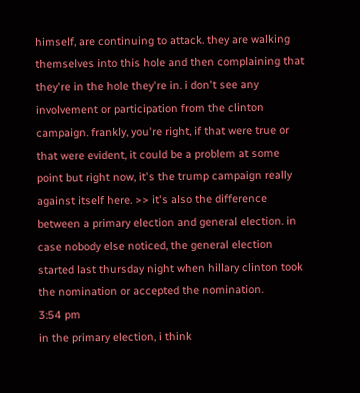himself, are continuing to attack. they are walking themselves into this hole and then complaining that they're in the hole they're in. i don't see any involvement or participation from the clinton campaign. frankly, you're right, if that were true or that were evident, it could be a problem at some point but right now, it's the trump campaign really against itself here. >> it's also the difference between a primary election and general election. in case nobody else noticed, the general election started last thursday night when hillary clinton took the nomination or accepted the nomination.
3:54 pm
in the primary election, i think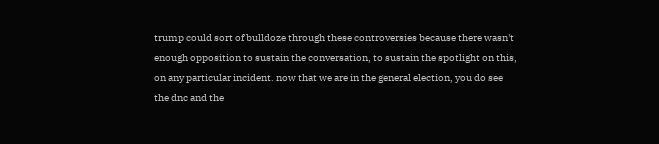trump could sort of bulldoze through these controversies because there wasn't enough opposition to sustain the conversation, to sustain the spotlight on this, on any particular incident. now that we are in the general election, you do see the dnc and the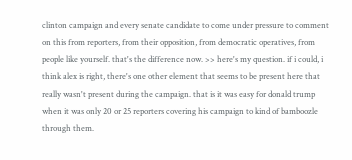clinton campaign and every senate candidate to come under pressure to comment on this from reporters, from their opposition, from democratic operatives, from people like yourself. that's the difference now. >> here's my question. if i could, i think alex is right, there's one other element that seems to be present here that really wasn't present during the campaign. that is it was easy for donald trump when it was only 20 or 25 reporters covering his campaign to kind of bamboozle through them.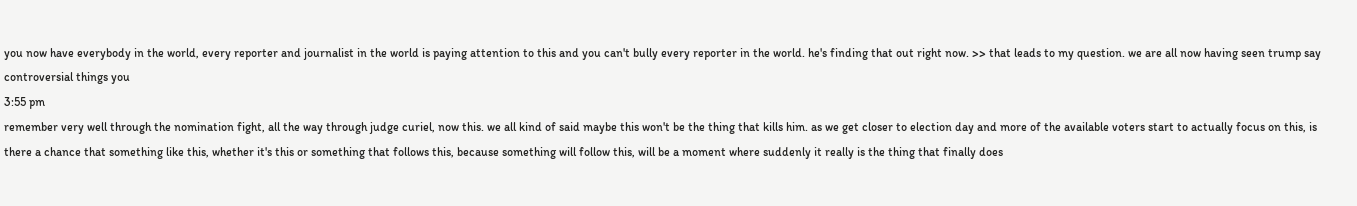you now have everybody in the world, every reporter and journalist in the world is paying attention to this and you can't bully every reporter in the world. he's finding that out right now. >> that leads to my question. we are all now having seen trump say controversial things you
3:55 pm
remember very well through the nomination fight, all the way through judge curiel, now this. we all kind of said maybe this won't be the thing that kills him. as we get closer to election day and more of the available voters start to actually focus on this, is there a chance that something like this, whether it's this or something that follows this, because something will follow this, will be a moment where suddenly it really is the thing that finally does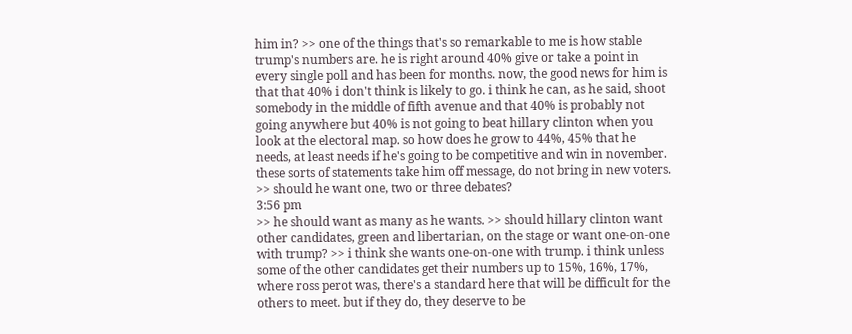him in? >> one of the things that's so remarkable to me is how stable trump's numbers are. he is right around 40% give or take a point in every single poll and has been for months. now, the good news for him is that that 40% i don't think is likely to go. i think he can, as he said, shoot somebody in the middle of fifth avenue and that 40% is probably not going anywhere but 40% is not going to beat hillary clinton when you look at the electoral map. so how does he grow to 44%, 45% that he needs, at least needs if he's going to be competitive and win in november. these sorts of statements take him off message, do not bring in new voters. >> should he want one, two or three debates?
3:56 pm
>> he should want as many as he wants. >> should hillary clinton want other candidates, green and libertarian, on the stage or want one-on-one with trump? >> i think she wants one-on-one with trump. i think unless some of the other candidates get their numbers up to 15%, 16%, 17%, where ross perot was, there's a standard here that will be difficult for the others to meet. but if they do, they deserve to be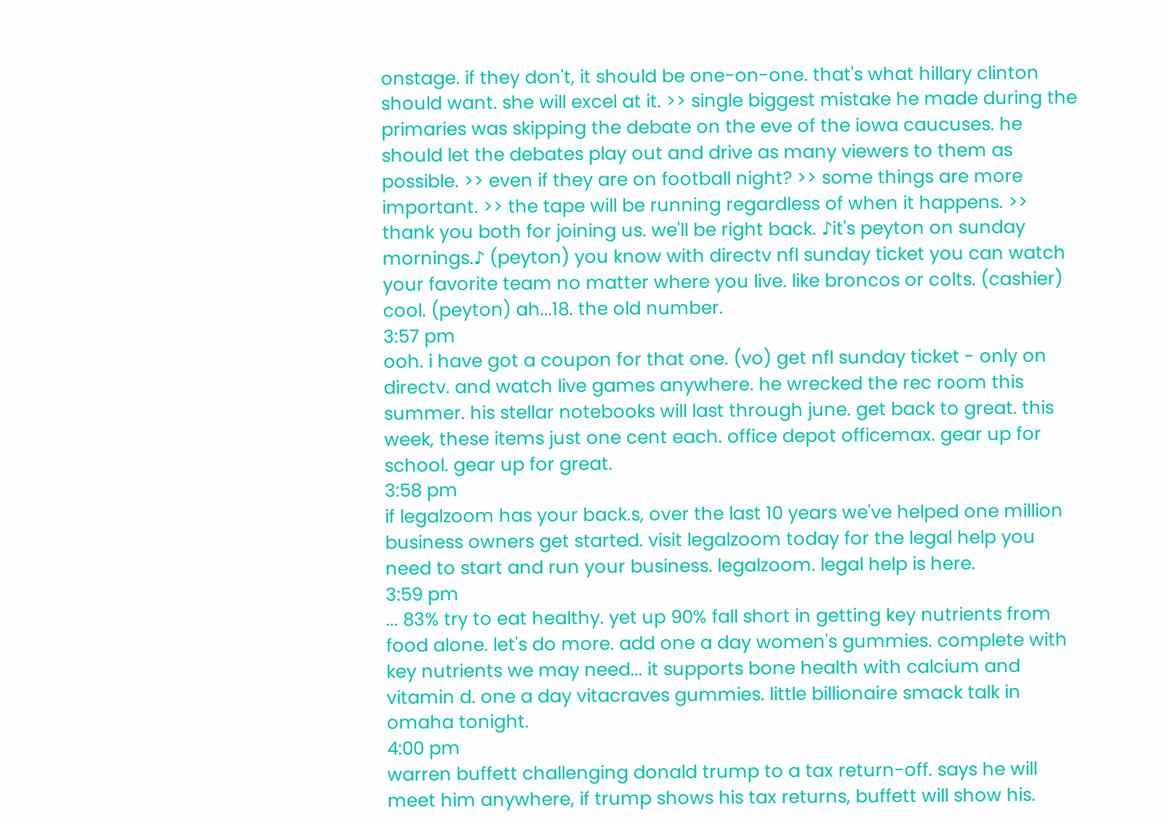onstage. if they don't, it should be one-on-one. that's what hillary clinton should want. she will excel at it. >> single biggest mistake he made during the primaries was skipping the debate on the eve of the iowa caucuses. he should let the debates play out and drive as many viewers to them as possible. >> even if they are on football night? >> some things are more important. >> the tape will be running regardless of when it happens. >> thank you both for joining us. we'll be right back. ♪it's peyton on sunday mornings.♪ (peyton) you know with directv nfl sunday ticket you can watch your favorite team no matter where you live. like broncos or colts. (cashier) cool. (peyton) ah...18. the old number.
3:57 pm
ooh. i have got a coupon for that one. (vo) get nfl sunday ticket - only on directv. and watch live games anywhere. he wrecked the rec room this summer. his stellar notebooks will last through june. get back to great. this week, these items just one cent each. office depot officemax. gear up for school. gear up for great.
3:58 pm
if legalzoom has your back.s, over the last 10 years we've helped one million business owners get started. visit legalzoom today for the legal help you need to start and run your business. legalzoom. legal help is here.
3:59 pm
... 83% try to eat healthy. yet up 90% fall short in getting key nutrients from food alone. let's do more. add one a day women's gummies. complete with key nutrients we may need... it supports bone health with calcium and vitamin d. one a day vitacraves gummies. little billionaire smack talk in omaha tonight.
4:00 pm
warren buffett challenging donald trump to a tax return-off. says he will meet him anywhere, if trump shows his tax returns, buffett will show his.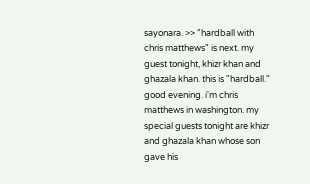sayonara. >> "hardball with chris matthews" is next. my guest tonight, khizr khan and ghazala khan. this is "hardball." good evening. i'm chris matthews in washington. my special guests tonight are khizr and ghazala khan whose son gave his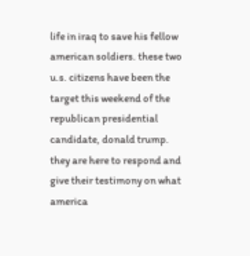life in iraq to save his fellow american soldiers. these two u.s. citizens have been the target this weekend of the republican presidential candidate, donald trump. they are here to respond and give their testimony on what america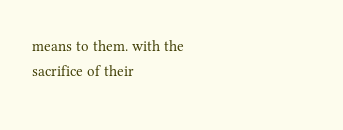means to them. with the sacrifice of their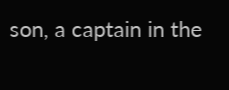son, a captain in the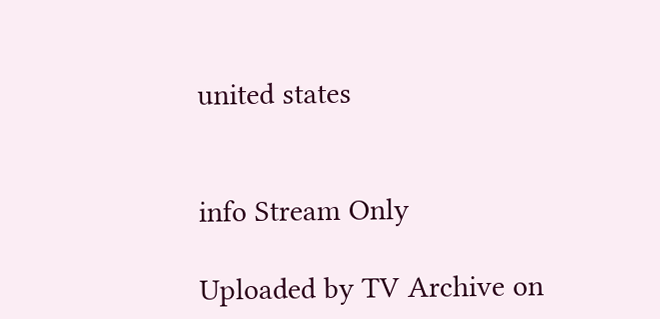united states


info Stream Only

Uploaded by TV Archive on